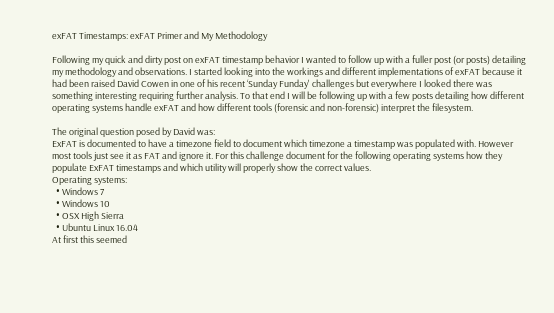exFAT Timestamps: exFAT Primer and My Methodology

Following my quick and dirty post on exFAT timestamp behavior I wanted to follow up with a fuller post (or posts) detailing my methodology and observations. I started looking into the workings and different implementations of exFAT because it had been raised David Cowen in one of his recent ‘Sunday Funday' challenges but everywhere I looked there was something interesting requiring further analysis. To that end I will be following up with a few posts detailing how different operating systems handle exFAT and how different tools (forensic and non-forensic) interpret the filesystem.

The original question posed by David was:
ExFAT is documented to have a timezone field to document which timezone a timestamp was populated with. However most tools just see it as FAT and ignore it. For this challenge document for the following operating systems how they populate ExFAT timestamps and which utility will properly show the correct values.
Operating systems:
  • Windows 7
  • Windows 10
  • OSX High Sierra
  • Ubuntu Linux 16.04
At first this seemed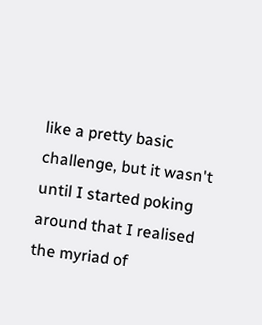like a pretty basic challenge, but it wasn't until I started poking around that I realised the myriad of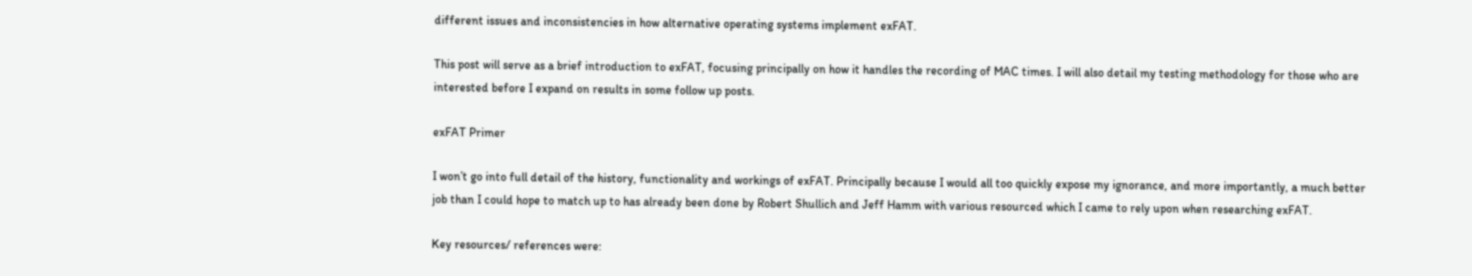different issues and inconsistencies in how alternative operating systems implement exFAT.

This post will serve as a brief introduction to exFAT, focusing principally on how it handles the recording of MAC times. I will also detail my testing methodology for those who are interested before I expand on results in some follow up posts.

exFAT Primer

I won’t go into full detail of the history, functionality and workings of exFAT. Principally because I would all too quickly expose my ignorance, and more importantly, a much better job than I could hope to match up to has already been done by Robert Shullich and Jeff Hamm with various resourced which I came to rely upon when researching exFAT.

Key resources/ references were: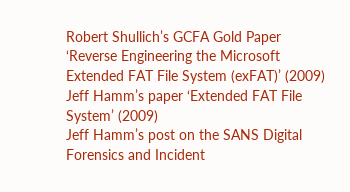Robert Shullich’s GCFA Gold Paper ‘Reverse Engineering the Microsoft Extended FAT File System (exFAT)’ (2009)
Jeff Hamm’s paper ‘Extended FAT File System’ (2009)
Jeff Hamm’s post on the SANS Digital Forensics and Incident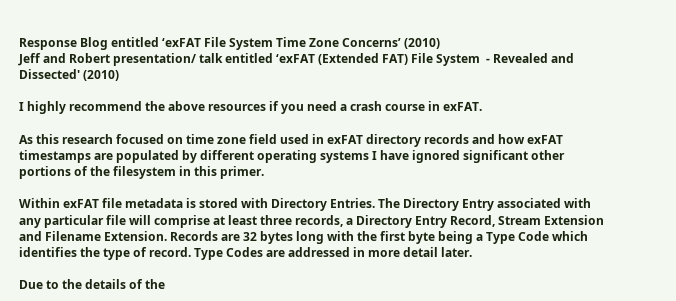Response Blog entitled ‘exFAT File System Time Zone Concerns’ (2010)
Jeff and Robert presentation/ talk entitled ‘exFAT (Extended FAT) File System  - Revealed and Dissected' (2010)

I highly recommend the above resources if you need a crash course in exFAT.

As this research focused on time zone field used in exFAT directory records and how exFAT timestamps are populated by different operating systems I have ignored significant other portions of the filesystem in this primer.

Within exFAT file metadata is stored with Directory Entries. The Directory Entry associated with any particular file will comprise at least three records, a Directory Entry Record, Stream Extension and Filename Extension. Records are 32 bytes long with the first byte being a Type Code which identifies the type of record. Type Codes are addressed in more detail later.

Due to the details of the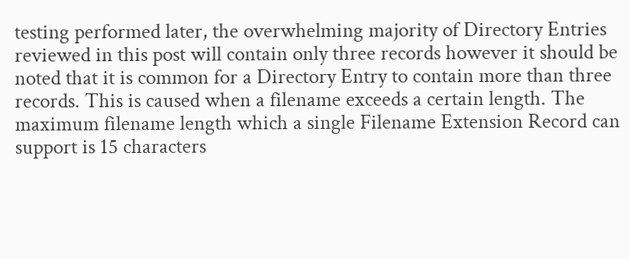testing performed later, the overwhelming majority of Directory Entries reviewed in this post will contain only three records however it should be noted that it is common for a Directory Entry to contain more than three records. This is caused when a filename exceeds a certain length. The maximum filename length which a single Filename Extension Record can support is 15 characters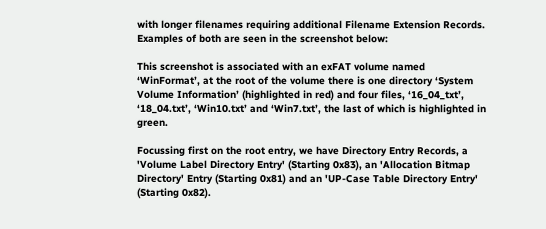with longer filenames requiring additional Filename Extension Records. Examples of both are seen in the screenshot below:

This screenshot is associated with an exFAT volume named ‘WinFormat’, at the root of the volume there is one directory ‘System Volume Information’ (highlighted in red) and four files, ‘16_04_txt’, ‘18_04.txt’, ‘Win10.txt’ and ‘Win7.txt’, the last of which is highlighted in green.

Focussing first on the root entry, we have Directory Entry Records, a 'Volume Label Directory Entry' (Starting 0x83), an 'Allocation Bitmap Directory' Entry (Starting 0x81) and an 'UP-Case Table Directory Entry' (Starting 0x82).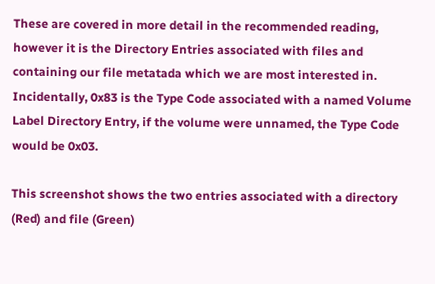These are covered in more detail in the recommended reading, however it is the Directory Entries associated with files and containing our file metatada which we are most interested in. Incidentally, 0x83 is the Type Code associated with a named Volume Label Directory Entry, if the volume were unnamed, the Type Code would be 0x03.

This screenshot shows the two entries associated with a directory (Red) and file (Green)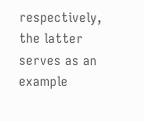respectively, the latter serves as an example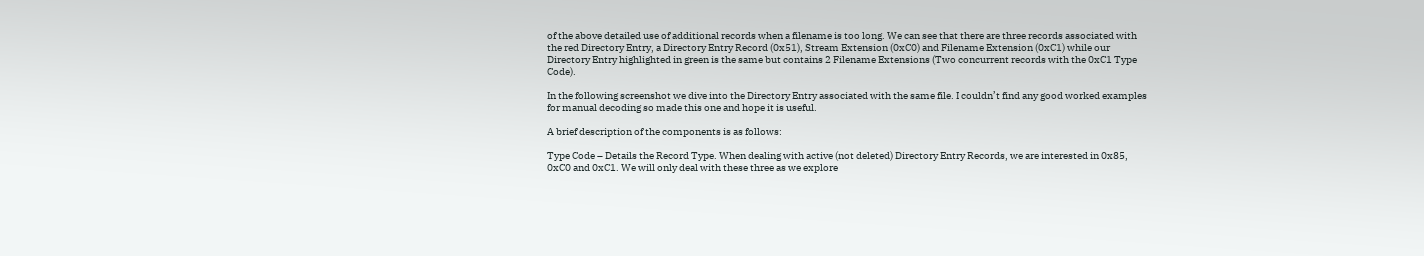of the above detailed use of additional records when a filename is too long. We can see that there are three records associated with the red Directory Entry, a Directory Entry Record (0x51), Stream Extension (0xC0) and Filename Extension (0xC1) while our Directory Entry highlighted in green is the same but contains 2 Filename Extensions (Two concurrent records with the 0xC1 Type Code).

In the following screenshot we dive into the Directory Entry associated with the same file. I couldn’t find any good worked examples for manual decoding so made this one and hope it is useful.

A brief description of the components is as follows:

Type Code – Details the Record Type. When dealing with active (not deleted) Directory Entry Records, we are interested in 0x85, 0xC0 and 0xC1. We will only deal with these three as we explore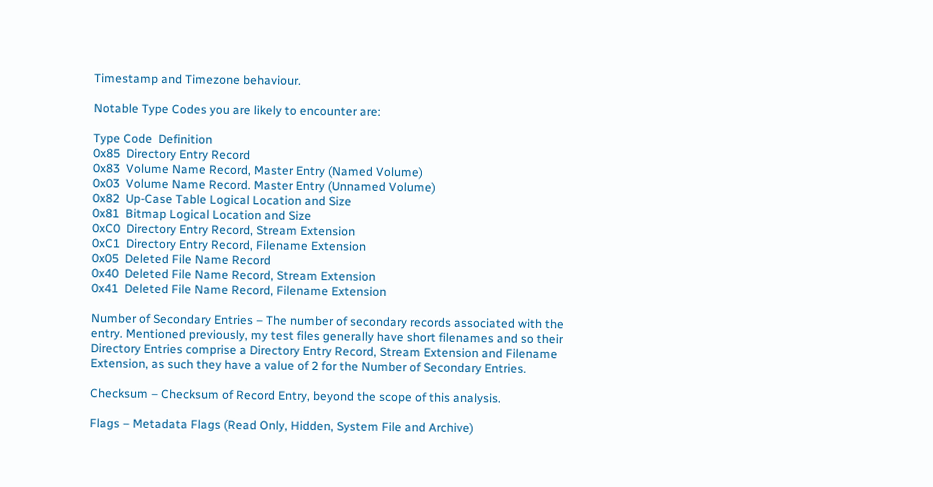Timestamp and Timezone behaviour.

Notable Type Codes you are likely to encounter are:

Type Code  Definition
0x85  Directory Entry Record
0x83  Volume Name Record, Master Entry (Named Volume)
0x03  Volume Name Record. Master Entry (Unnamed Volume)
0x82  Up-Case Table Logical Location and Size
0x81  Bitmap Logical Location and Size
0xC0  Directory Entry Record, Stream Extension
0xC1  Directory Entry Record, Filename Extension
0x05  Deleted File Name Record
0x40  Deleted File Name Record, Stream Extension
0x41  Deleted File Name Record, Filename Extension

Number of Secondary Entries – The number of secondary records associated with the entry. Mentioned previously, my test files generally have short filenames and so their Directory Entries comprise a Directory Entry Record, Stream Extension and Filename Extension, as such they have a value of 2 for the Number of Secondary Entries.

Checksum – Checksum of Record Entry, beyond the scope of this analysis.

Flags – Metadata Flags (Read Only, Hidden, System File and Archive)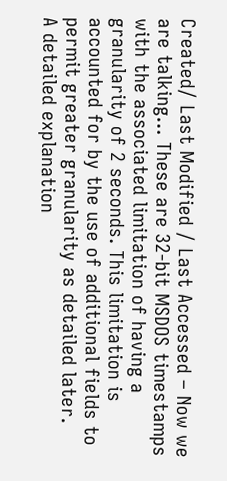Created/ Last Modified / Last Accessed – Now we are talking… These are 32-bit MSDOS timestamps with the associated limitation of having a granularity of 2 seconds. This limitation is accounted for by the use of additional fields to permit greater granularity as detailed later.
A detailed explanation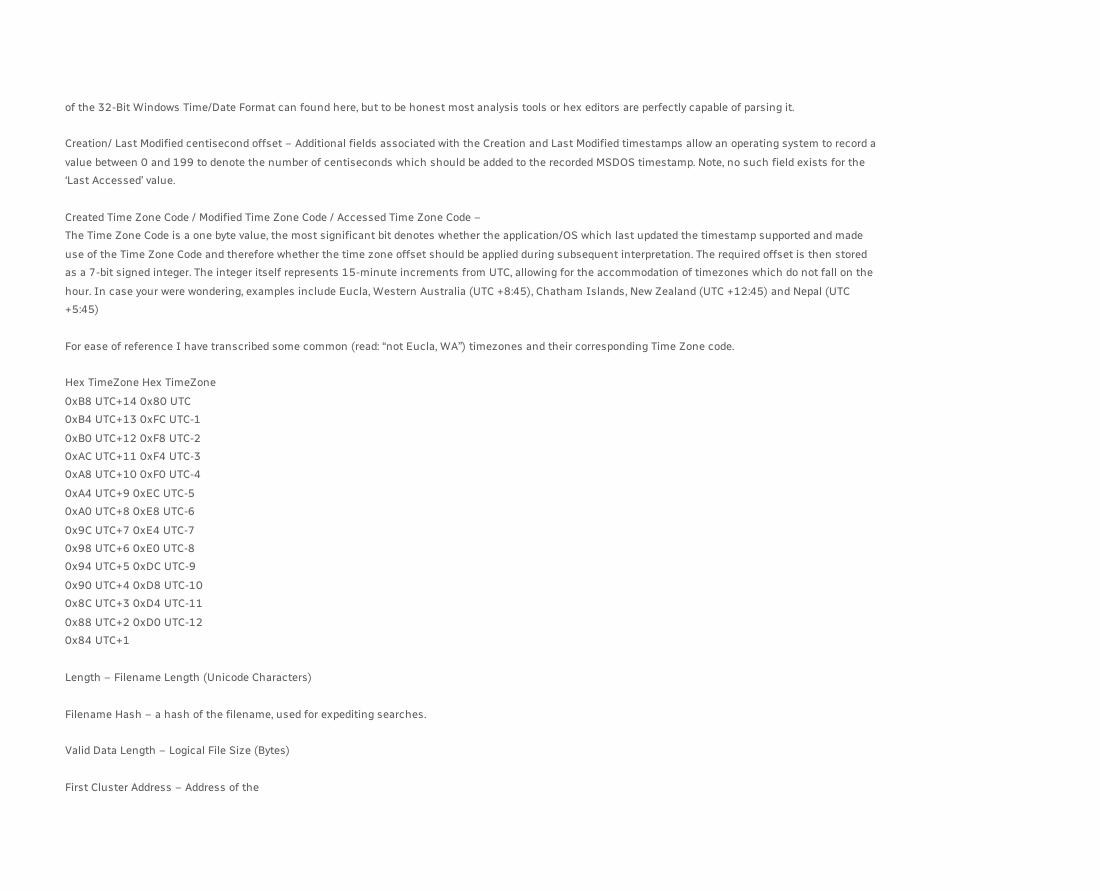of the 32-Bit Windows Time/Date Format can found here, but to be honest most analysis tools or hex editors are perfectly capable of parsing it.

Creation/ Last Modified centisecond offset – Additional fields associated with the Creation and Last Modified timestamps allow an operating system to record a value between 0 and 199 to denote the number of centiseconds which should be added to the recorded MSDOS timestamp. Note, no such field exists for the ‘Last Accessed’ value.

Created Time Zone Code / Modified Time Zone Code / Accessed Time Zone Code –
The Time Zone Code is a one byte value, the most significant bit denotes whether the application/OS which last updated the timestamp supported and made use of the Time Zone Code and therefore whether the time zone offset should be applied during subsequent interpretation. The required offset is then stored as a 7-bit signed integer. The integer itself represents 15-minute increments from UTC, allowing for the accommodation of timezones which do not fall on the hour. In case your were wondering, examples include Eucla, Western Australia (UTC +8:45), Chatham Islands, New Zealand (UTC +12:45) and Nepal (UTC +5:45)

For ease of reference I have transcribed some common (read: “not Eucla, WA”) timezones and their corresponding Time Zone code.

Hex TimeZone Hex TimeZone
0xB8 UTC+14 0x80 UTC
0xB4 UTC+13 0xFC UTC-1
0xB0 UTC+12 0xF8 UTC-2
0xAC UTC+11 0xF4 UTC-3
0xA8 UTC+10 0xF0 UTC-4
0xA4 UTC+9 0xEC UTC-5
0xA0 UTC+8 0xE8 UTC-6
0x9C UTC+7 0xE4 UTC-7
0x98 UTC+6 0xE0 UTC-8
0x94 UTC+5 0xDC UTC-9
0x90 UTC+4 0xD8 UTC-10
0x8C UTC+3 0xD4 UTC-11
0x88 UTC+2 0xD0 UTC-12
0x84 UTC+1

Length – Filename Length (Unicode Characters)

Filename Hash – a hash of the filename, used for expediting searches.

Valid Data Length – Logical File Size (Bytes)

First Cluster Address – Address of the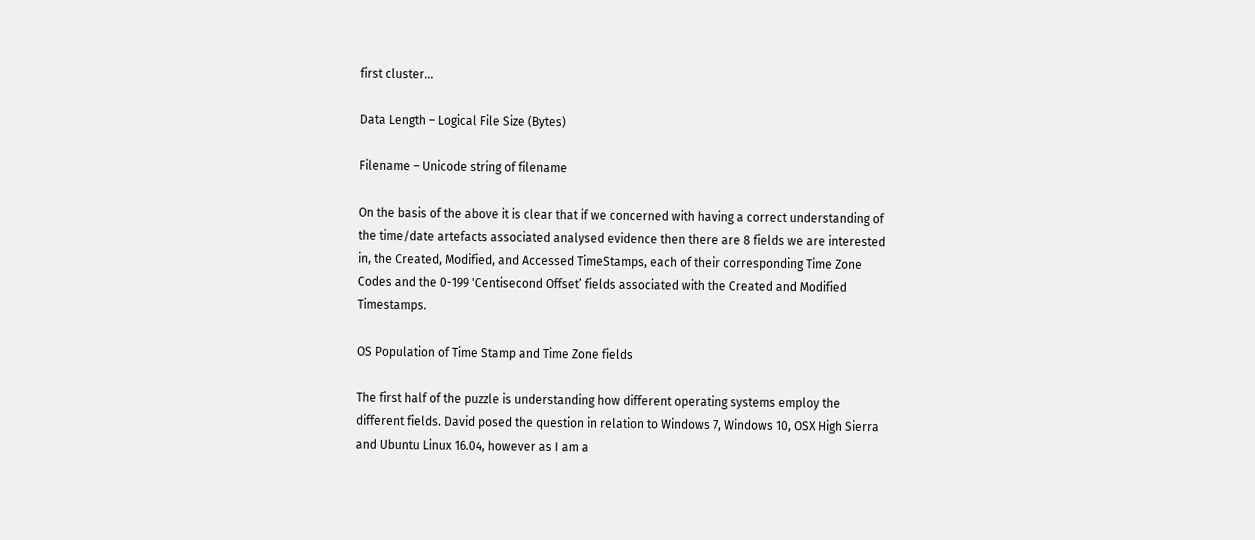first cluster...

Data Length – Logical File Size (Bytes)

Filename – Unicode string of filename

On the basis of the above it is clear that if we concerned with having a correct understanding of the time/date artefacts associated analysed evidence then there are 8 fields we are interested in, the Created, Modified, and Accessed TimeStamps, each of their corresponding Time Zone Codes and the 0-199 'Centisecond Offset’ fields associated with the Created and Modified Timestamps.

OS Population of Time Stamp and Time Zone fields

The first half of the puzzle is understanding how different operating systems employ the different fields. David posed the question in relation to Windows 7, Windows 10, OSX High Sierra and Ubuntu Linux 16.04, however as I am a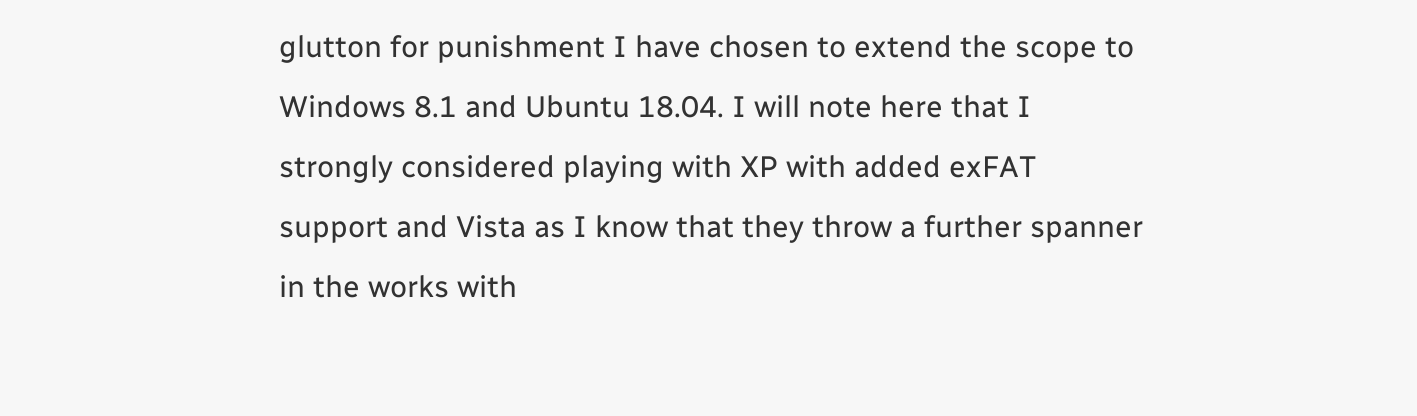glutton for punishment I have chosen to extend the scope to Windows 8.1 and Ubuntu 18.04. I will note here that I strongly considered playing with XP with added exFAT support and Vista as I know that they throw a further spanner in the works with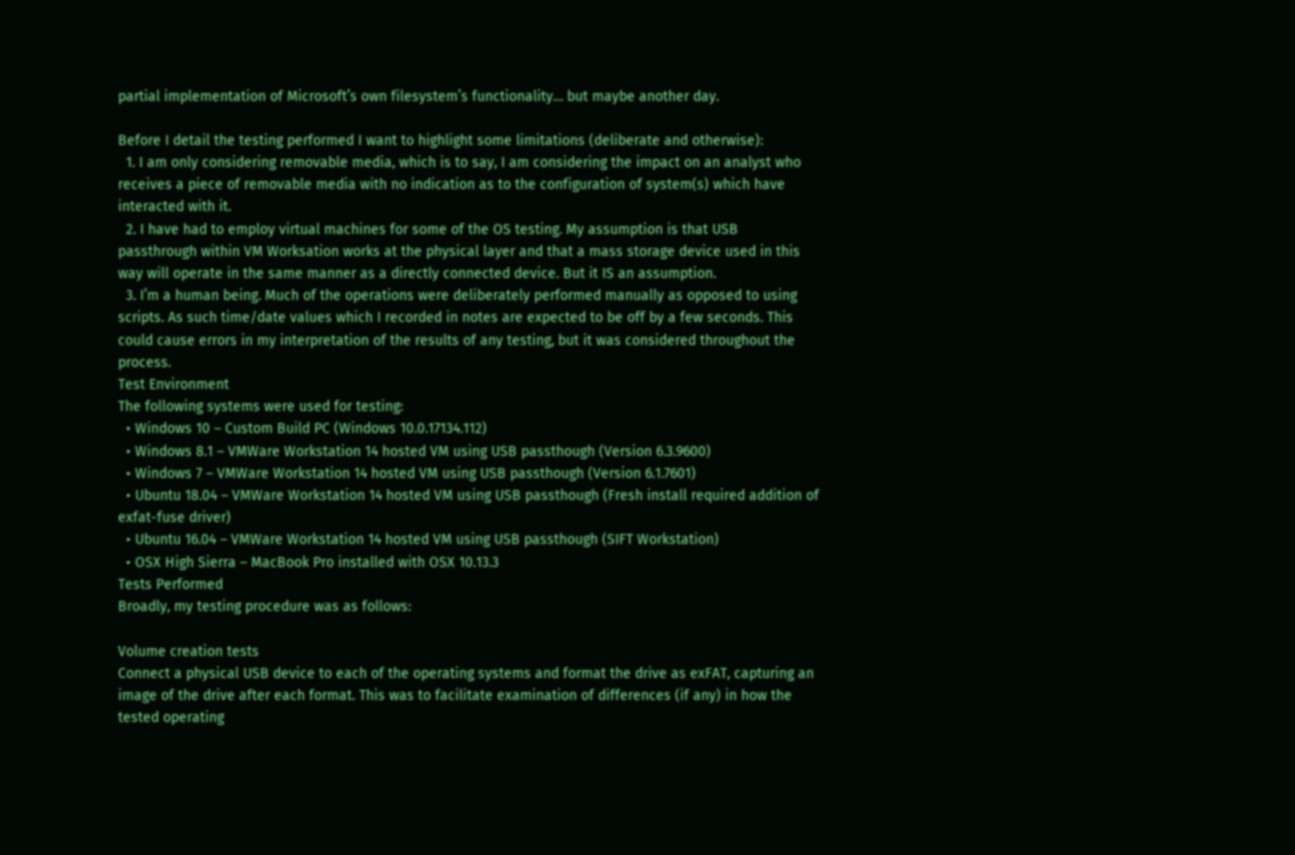partial implementation of Microsoft’s own filesystem’s functionality… but maybe another day.

Before I detail the testing performed I want to highlight some limitations (deliberate and otherwise):
  1. I am only considering removable media, which is to say, I am considering the impact on an analyst who receives a piece of removable media with no indication as to the configuration of system(s) which have interacted with it.
  2. I have had to employ virtual machines for some of the OS testing. My assumption is that USB passthrough within VM Worksation works at the physical layer and that a mass storage device used in this way will operate in the same manner as a directly connected device. But it IS an assumption.
  3. I’m a human being. Much of the operations were deliberately performed manually as opposed to using scripts. As such time/date values which I recorded in notes are expected to be off by a few seconds. This could cause errors in my interpretation of the results of any testing, but it was considered throughout the process.
Test Environment
The following systems were used for testing:
  • Windows 10 – Custom Build PC (Windows 10.0.17134.112)
  • Windows 8.1 – VMWare Workstation 14 hosted VM using USB passthough (Version 6.3.9600)
  • Windows 7 – VMWare Workstation 14 hosted VM using USB passthough (Version 6.1.7601)
  • Ubuntu 18.04 – VMWare Workstation 14 hosted VM using USB passthough (Fresh install required addition of exfat-fuse driver)
  • Ubuntu 16.04 – VMWare Workstation 14 hosted VM using USB passthough (SIFT Workstation)
  • OSX High Sierra – MacBook Pro installed with OSX 10.13.3
Tests Performed
Broadly, my testing procedure was as follows:

Volume creation tests
Connect a physical USB device to each of the operating systems and format the drive as exFAT, capturing an image of the drive after each format. This was to facilitate examination of differences (if any) in how the tested operating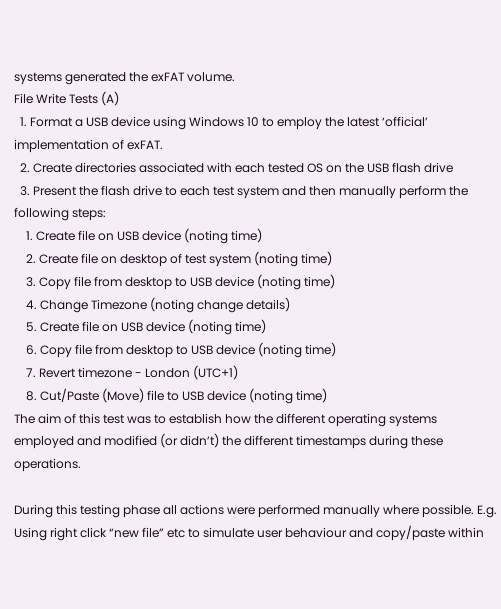systems generated the exFAT volume.
File Write Tests (A)
  1. Format a USB device using Windows 10 to employ the latest ‘official’ implementation of exFAT.
  2. Create directories associated with each tested OS on the USB flash drive
  3. Present the flash drive to each test system and then manually perform the following steps:
    1. Create file on USB device (noting time)
    2. Create file on desktop of test system (noting time)
    3. Copy file from desktop to USB device (noting time)
    4. Change Timezone (noting change details)
    5. Create file on USB device (noting time)
    6. Copy file from desktop to USB device (noting time)
    7. Revert timezone - London (UTC+1)
    8. Cut/Paste (Move) file to USB device (noting time)
The aim of this test was to establish how the different operating systems employed and modified (or didn’t) the different timestamps during these operations.

During this testing phase all actions were performed manually where possible. E.g. Using right click “new file” etc to simulate user behaviour and copy/paste within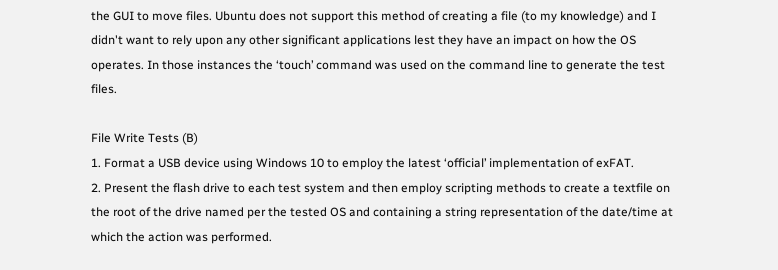the GUI to move files. Ubuntu does not support this method of creating a file (to my knowledge) and I didn't want to rely upon any other significant applications lest they have an impact on how the OS operates. In those instances the ‘touch’ command was used on the command line to generate the test files.

File Write Tests (B)
1. Format a USB device using Windows 10 to employ the latest ‘official’ implementation of exFAT.
2. Present the flash drive to each test system and then employ scripting methods to create a textfile on the root of the drive named per the tested OS and containing a string representation of the date/time at which the action was performed.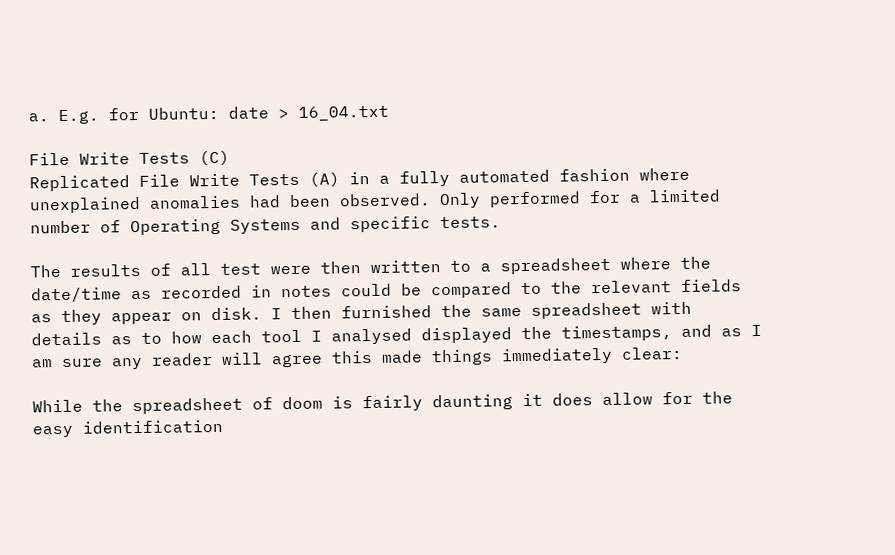a. E.g. for Ubuntu: date > 16_04.txt

File Write Tests (C)
Replicated File Write Tests (A) in a fully automated fashion where unexplained anomalies had been observed. Only performed for a limited number of Operating Systems and specific tests.

The results of all test were then written to a spreadsheet where the date/time as recorded in notes could be compared to the relevant fields as they appear on disk. I then furnished the same spreadsheet with details as to how each tool I analysed displayed the timestamps, and as I am sure any reader will agree this made things immediately clear:

While the spreadsheet of doom is fairly daunting it does allow for the easy identification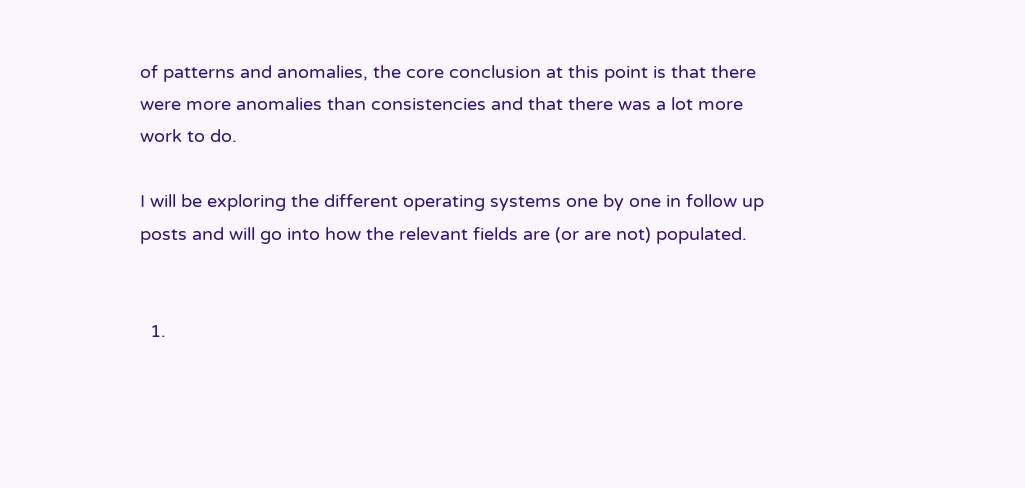of patterns and anomalies, the core conclusion at this point is that there were more anomalies than consistencies and that there was a lot more work to do.

I will be exploring the different operating systems one by one in follow up posts and will go into how the relevant fields are (or are not) populated.


  1.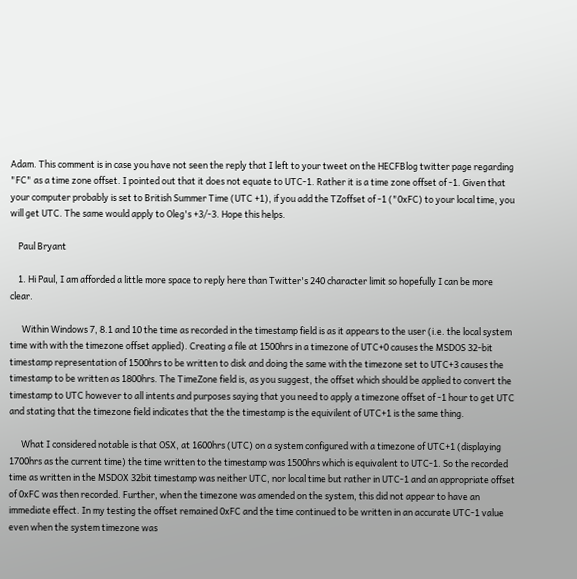Adam. This comment is in case you have not seen the reply that I left to your tweet on the HECFBlog twitter page regarding "FC" as a time zone offset. I pointed out that it does not equate to UTC-1. Rather it is a time zone offset of -1. Given that your computer probably is set to British Summer Time (UTC +1), if you add the TZoffset of -1 ("0xFC) to your local time, you will get UTC. The same would apply to Oleg's +3/-3. Hope this helps.

    Paul Bryant

    1. Hi Paul, I am afforded a little more space to reply here than Twitter's 240 character limit so hopefully I can be more clear.

      Within Windows 7, 8.1 and 10 the time as recorded in the timestamp field is as it appears to the user (i.e. the local system time with with the timezone offset applied). Creating a file at 1500hrs in a timezone of UTC+0 causes the MSDOS 32-bit timestamp representation of 1500hrs to be written to disk and doing the same with the timezone set to UTC+3 causes the timestamp to be written as 1800hrs. The TimeZone field is, as you suggest, the offset which should be applied to convert the timestamp to UTC however to all intents and purposes saying that you need to apply a timezone offset of -1 hour to get UTC and stating that the timezone field indicates that the the timestamp is the equivilent of UTC+1 is the same thing.

      What I considered notable is that OSX, at 1600hrs (UTC) on a system configured with a timezone of UTC+1 (displaying 1700hrs as the current time) the time written to the timestamp was 1500hrs which is equivalent to UTC-1. So the recorded time as written in the MSDOX 32bit timestamp was neither UTC, nor local time but rather in UTC-1 and an appropriate offset of 0xFC was then recorded. Further, when the timezone was amended on the system, this did not appear to have an immediate effect. In my testing the offset remained 0xFC and the time continued to be written in an accurate UTC-1 value even when the system timezone was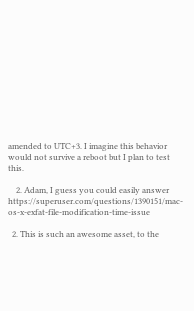amended to UTC+3. I imagine this behavior would not survive a reboot but I plan to test this.

    2. Adam, I guess you could easily answer https://superuser.com/questions/1390151/mac-os-x-exfat-file-modification-time-issue

  2. This is such an awesome asset, to the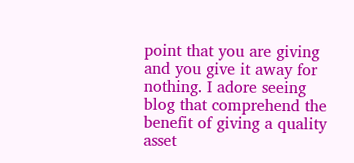point that you are giving and you give it away for nothing. I adore seeing blog that comprehend the benefit of giving a quality asset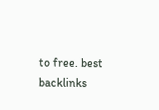to free. best backlinks